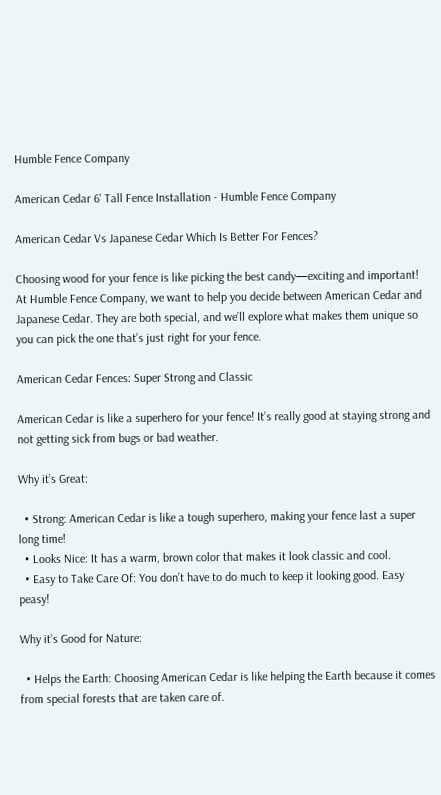Humble Fence Company

American Cedar 6' Tall Fence Installation - Humble Fence Company

American Cedar Vs Japanese Cedar Which Is Better For Fences?

Choosing wood for your fence is like picking the best candy—exciting and important! At Humble Fence Company, we want to help you decide between American Cedar and Japanese Cedar. They are both special, and we’ll explore what makes them unique so you can pick the one that’s just right for your fence.

American Cedar Fences: Super Strong and Classic

American Cedar is like a superhero for your fence! It’s really good at staying strong and not getting sick from bugs or bad weather.

Why it’s Great:

  • Strong: American Cedar is like a tough superhero, making your fence last a super long time!
  • Looks Nice: It has a warm, brown color that makes it look classic and cool.
  • Easy to Take Care Of: You don’t have to do much to keep it looking good. Easy peasy!

Why it’s Good for Nature:

  • Helps the Earth: Choosing American Cedar is like helping the Earth because it comes from special forests that are taken care of.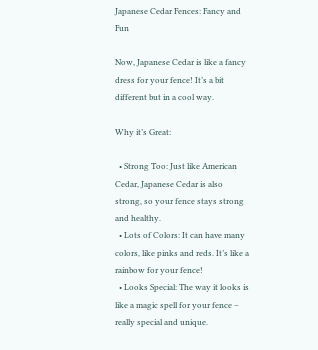Japanese Cedar Fences: Fancy and Fun

Now, Japanese Cedar is like a fancy dress for your fence! It’s a bit different but in a cool way.

Why it’s Great:

  • Strong Too: Just like American Cedar, Japanese Cedar is also strong, so your fence stays strong and healthy.
  • Lots of Colors: It can have many colors, like pinks and reds. It’s like a rainbow for your fence!
  • Looks Special: The way it looks is like a magic spell for your fence – really special and unique.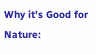Why it’s Good for Nature: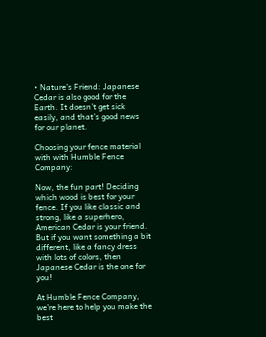• Nature’s Friend: Japanese Cedar is also good for the Earth. It doesn’t get sick easily, and that’s good news for our planet.

Choosing your fence material with with Humble Fence Company:

Now, the fun part! Deciding which wood is best for your fence. If you like classic and strong, like a superhero, American Cedar is your friend. But if you want something a bit different, like a fancy dress with lots of colors, then Japanese Cedar is the one for you!

At Humble Fence Company, we’re here to help you make the best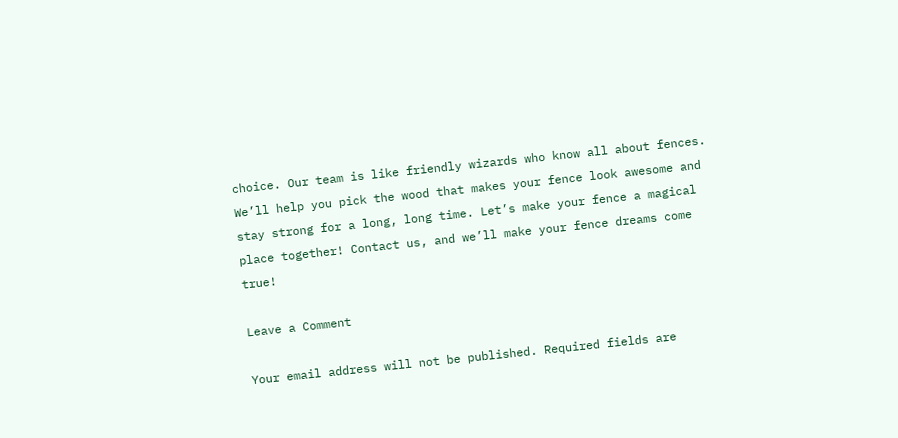choice. Our team is like friendly wizards who know all about fences. We’ll help you pick the wood that makes your fence look awesome and stay strong for a long, long time. Let’s make your fence a magical place together! Contact us, and we’ll make your fence dreams come true!

Leave a Comment

Your email address will not be published. Required fields are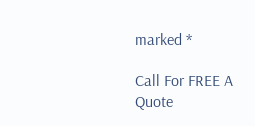marked *

Call For FREE A Quote